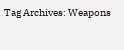Tag Archives: Weapons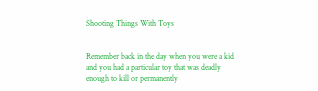Shooting Things With Toys


Remember back in the day when you were a kid and you had a particular toy that was deadly enough to kill or permanently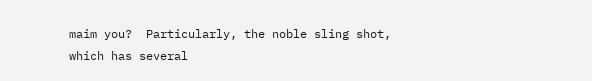maim you?  Particularly, the noble sling shot, which has several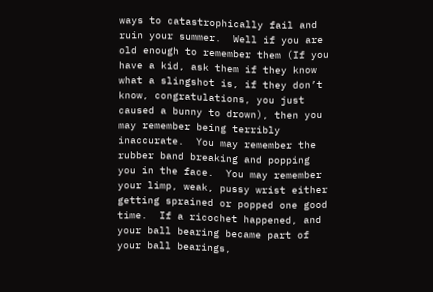ways to catastrophically fail and ruin your summer.  Well if you are old enough to remember them (If you have a kid, ask them if they know what a slingshot is, if they don’t know, congratulations, you just caused a bunny to drown), then you may remember being terribly inaccurate.  You may remember the rubber band breaking and popping you in the face.  You may remember your limp, weak, pussy wrist either getting sprained or popped one good time.  If a ricochet happened, and your ball bearing became part of your ball bearings,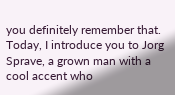you definitely remember that.  Today, I introduce you to Jorg Sprave, a grown man with a cool accent who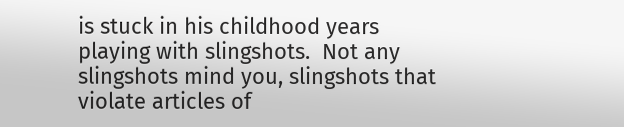is stuck in his childhood years playing with slingshots.  Not any slingshots mind you, slingshots that violate articles of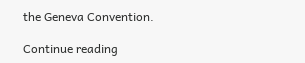the Geneva Convention.

Continue reading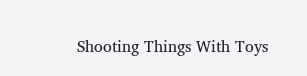Shooting Things With Toys